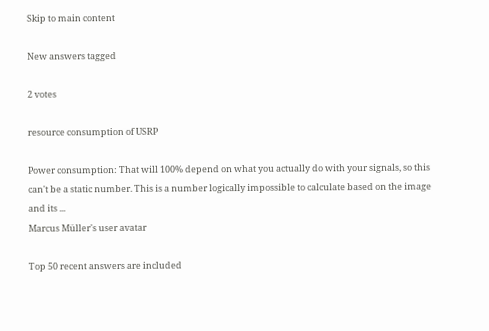Skip to main content

New answers tagged

2 votes

resource consumption of USRP

Power consumption: That will 100% depend on what you actually do with your signals, so this can't be a static number. This is a number logically impossible to calculate based on the image and its ...
Marcus Müller's user avatar

Top 50 recent answers are included